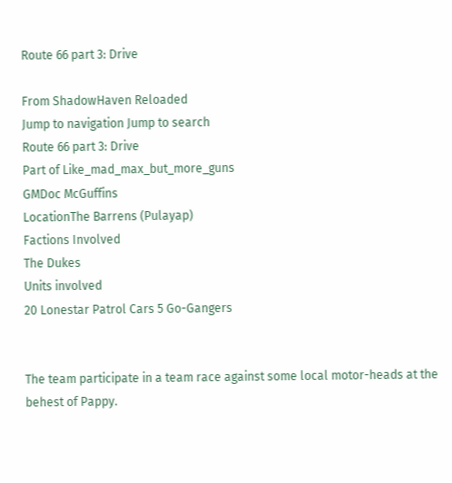Route 66 part 3: Drive

From ShadowHaven Reloaded
Jump to navigation Jump to search
Route 66 part 3: Drive
Part of Like_mad_max_but_more_guns
GMDoc McGuffins
LocationThe Barrens (Pulayap)
Factions Involved
The Dukes
Units involved
20 Lonestar Patrol Cars 5 Go-Gangers


The team participate in a team race against some local motor-heads at the behest of Pappy.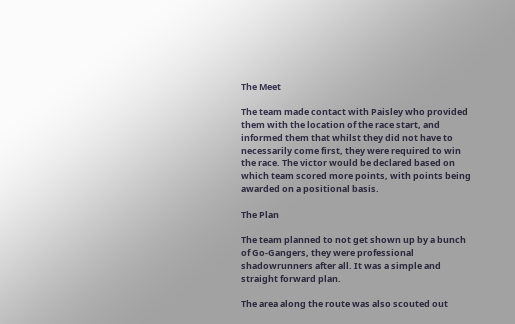The Meet

The team made contact with Paisley who provided them with the location of the race start, and informed them that whilst they did not have to necessarily come first, they were required to win the race. The victor would be declared based on which team scored more points, with points being awarded on a positional basis.

The Plan

The team planned to not get shown up by a bunch of Go-Gangers, they were professional shadowrunners after all. It was a simple and straight forward plan.

The area along the route was also scouted out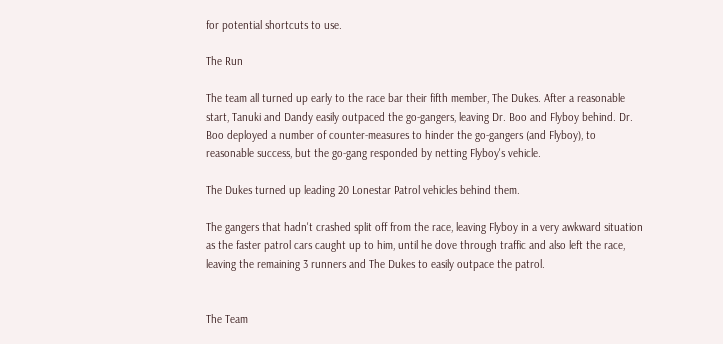for potential shortcuts to use.

The Run

The team all turned up early to the race bar their fifth member, The Dukes. After a reasonable start, Tanuki and Dandy easily outpaced the go-gangers, leaving Dr. Boo and Flyboy behind. Dr. Boo deployed a number of counter-measures to hinder the go-gangers (and Flyboy), to reasonable success, but the go-gang responded by netting Flyboy's vehicle.

The Dukes turned up leading 20 Lonestar Patrol vehicles behind them.

The gangers that hadn't crashed split off from the race, leaving Flyboy in a very awkward situation as the faster patrol cars caught up to him, until he dove through traffic and also left the race, leaving the remaining 3 runners and The Dukes to easily outpace the patrol.


The Team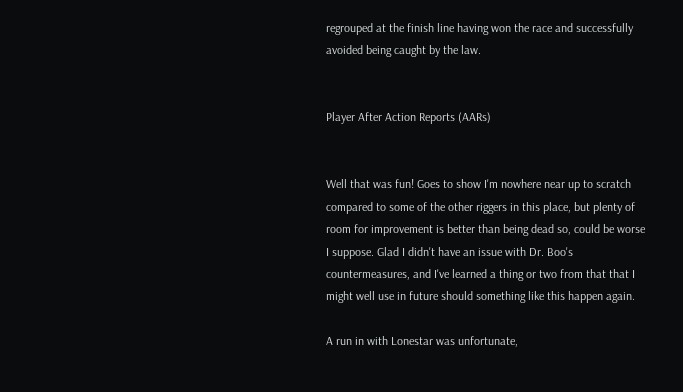regrouped at the finish line having won the race and successfully avoided being caught by the law.


Player After Action Reports (AARs)


Well that was fun! Goes to show I'm nowhere near up to scratch compared to some of the other riggers in this place, but plenty of room for improvement is better than being dead so, could be worse I suppose. Glad I didn't have an issue with Dr. Boo's countermeasures, and I've learned a thing or two from that that I might well use in future should something like this happen again.

A run in with Lonestar was unfortunate,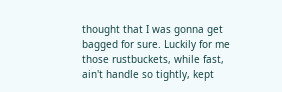thought that I was gonna get bagged for sure. Luckily for me those rustbuckets, while fast, ain't handle so tightly, kept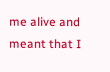me alive and meant that I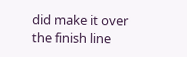did make it over the finish line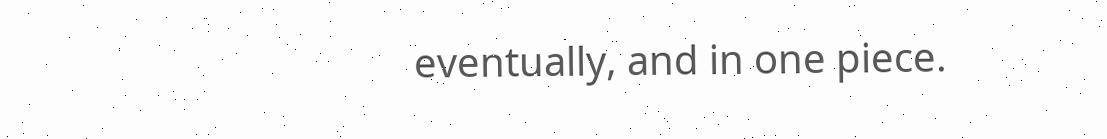eventually, and in one piece.